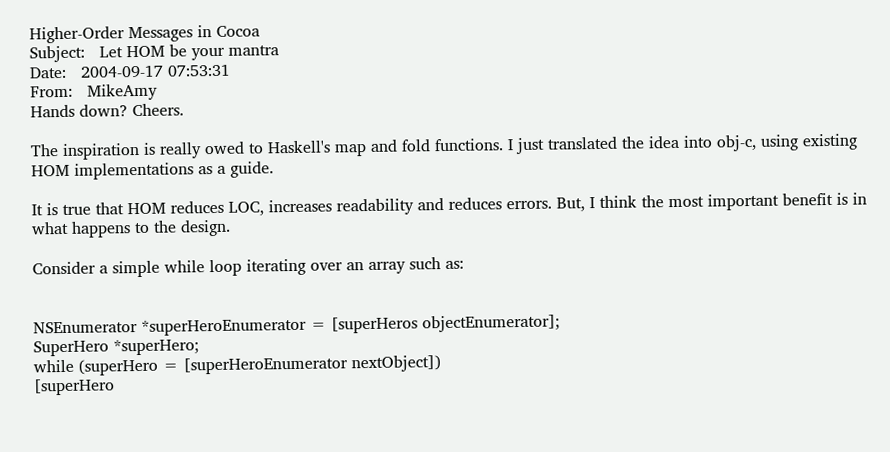Higher-Order Messages in Cocoa
Subject:   Let HOM be your mantra
Date:   2004-09-17 07:53:31
From:   MikeAmy
Hands down? Cheers.

The inspiration is really owed to Haskell's map and fold functions. I just translated the idea into obj-c, using existing HOM implementations as a guide.

It is true that HOM reduces LOC, increases readability and reduces errors. But, I think the most important benefit is in what happens to the design.

Consider a simple while loop iterating over an array such as:


NSEnumerator *superHeroEnumerator = [superHeros objectEnumerator];
SuperHero *superHero;
while (superHero = [superHeroEnumerator nextObject])
[superHero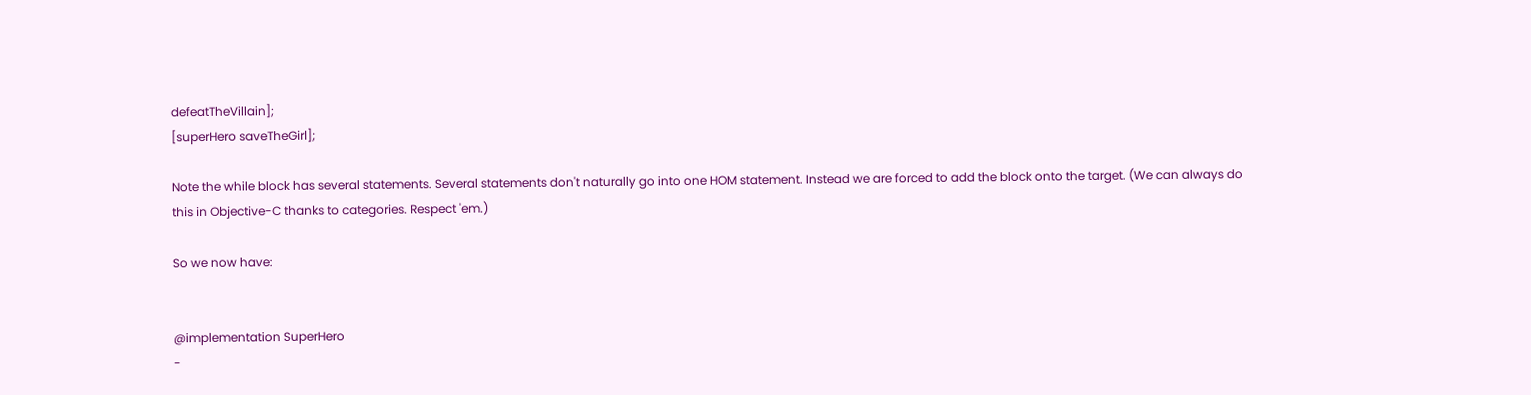defeatTheVillain];
[superHero saveTheGirl];

Note the while block has several statements. Several statements don't naturally go into one HOM statement. Instead we are forced to add the block onto the target. (We can always do this in Objective-C thanks to categories. Respect 'em.)

So we now have:


@implementation SuperHero
-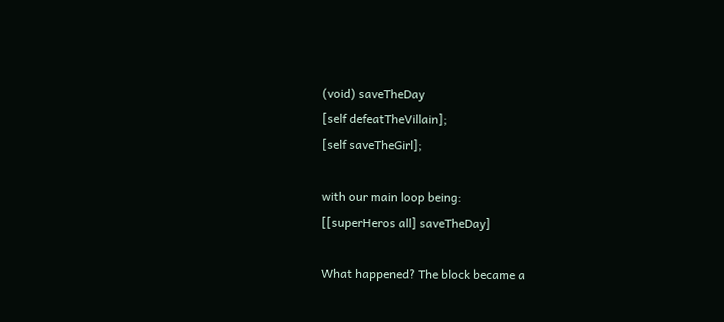(void) saveTheDay
[self defeatTheVillain];
[self saveTheGirl];

with our main loop being:
[[superHeros all] saveTheDay]

What happened? The block became a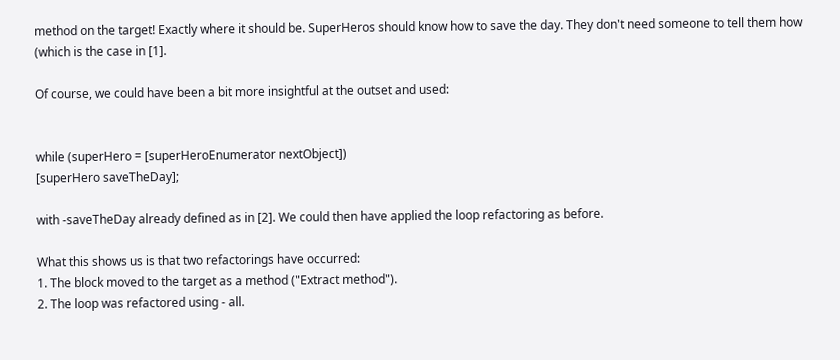method on the target! Exactly where it should be. SuperHeros should know how to save the day. They don't need someone to tell them how (which is the case in [1].

Of course, we could have been a bit more insightful at the outset and used:


while (superHero = [superHeroEnumerator nextObject])
[superHero saveTheDay];

with -saveTheDay already defined as in [2]. We could then have applied the loop refactoring as before.

What this shows us is that two refactorings have occurred:
1. The block moved to the target as a method ("Extract method").
2. The loop was refactored using - all.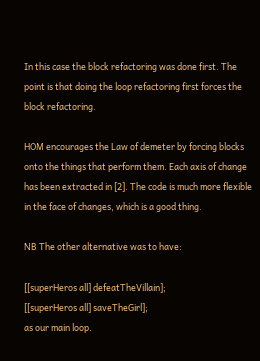In this case the block refactoring was done first. The point is that doing the loop refactoring first forces the block refactoring.

HOM encourages the Law of demeter by forcing blocks onto the things that perform them. Each axis of change has been extracted in [2]. The code is much more flexible in the face of changes, which is a good thing.

NB The other alternative was to have:

[[superHeros all] defeatTheVillain];
[[superHeros all] saveTheGirl];
as our main loop.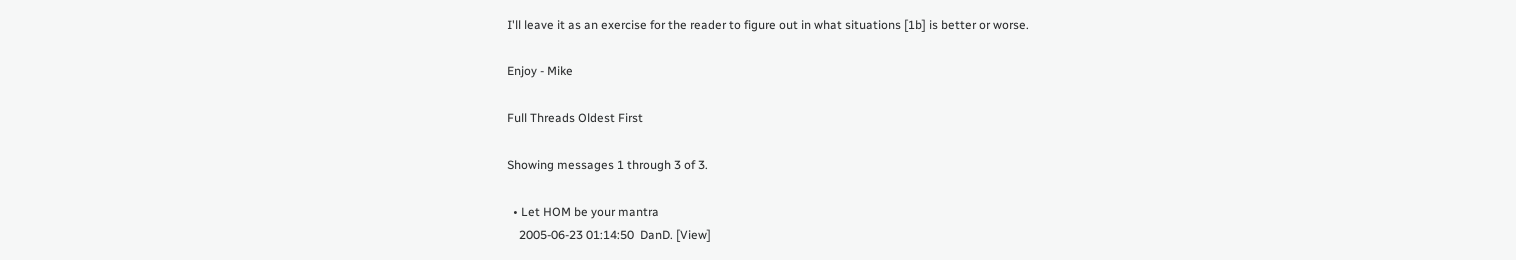I'll leave it as an exercise for the reader to figure out in what situations [1b] is better or worse.

Enjoy - Mike

Full Threads Oldest First

Showing messages 1 through 3 of 3.

  • Let HOM be your mantra
    2005-06-23 01:14:50  DanD. [View]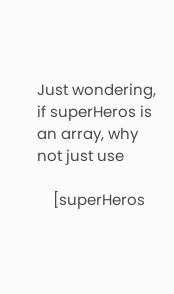Just wondering, if superHeros is an array, why not just use

    [superHeros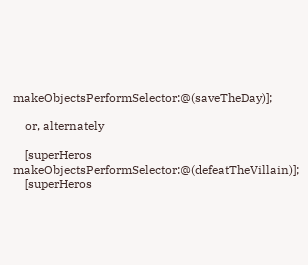makeObjectsPerformSelector:@(saveTheDay)];

    or, alternately

    [superHeros makeObjectsPerformSelector:@(defeatTheVillain)];
    [superHeros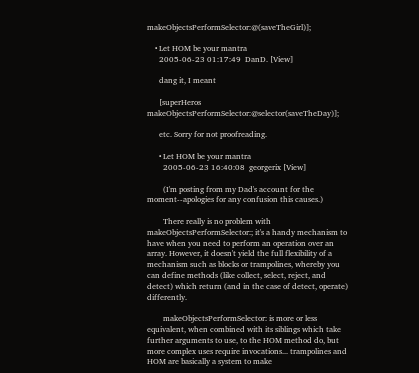makeObjectsPerformSelector:@(saveTheGirl)];

    • Let HOM be your mantra
      2005-06-23 01:17:49  DanD. [View]

      dang it, I meant

      [superHeros makeObjectsPerformSelector:@selector(saveTheDay)];

      etc. Sorry for not proofreading.

      • Let HOM be your mantra
        2005-06-23 16:40:08  georgerix [View]

        (I'm posting from my Dad's account for the moment--apologies for any confusion this causes.)

        There really is no problem with makeObjectsPerformSelector:; it's a handy mechanism to have when you need to perform an operation over an array. However, it doesn't yield the full flexibility of a mechanism such as blocks or trampolines, whereby you can define methods (like collect, select, reject, and detect) which return (and in the case of detect, operate) differently.

        makeObjectsPerformSelector: is more or less equivalent, when combined with its siblings which take further arguments to use, to the HOM method do, but more complex uses require invocations... trampolines and HOM are basically a system to make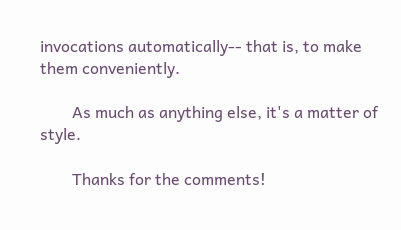invocations automatically-- that is, to make them conveniently.

        As much as anything else, it's a matter of style.

        Thanks for the comments!